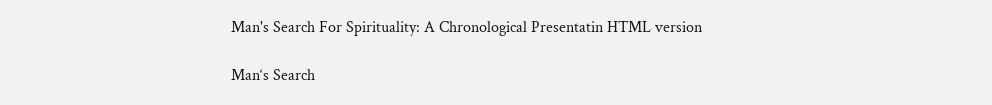Man's Search For Spirituality: A Chronological Presentatin HTML version

Man‘s Search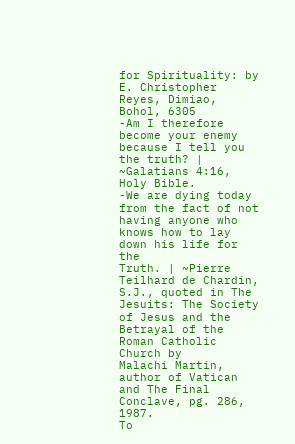for Spirituality: by E. Christopher Reyes, Dimiao, Bohol, 6305
-Am I therefore become your enemy because I tell you the truth? | ~Galatians 4:16, Holy Bible.
-We are dying today from the fact of not having anyone who knows how to lay down his life for the
Truth. | ~Pierre Teilhard de Chardin, S.J., quoted in The Jesuits: The Society of Jesus and the Betrayal of the Roman Catholic Church by
Malachi Martin, author of Vatican and The Final Conclave, pg. 286, 1987.
To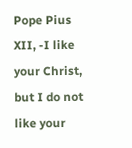Pope Pius XII, -I like your Christ, but I do not like your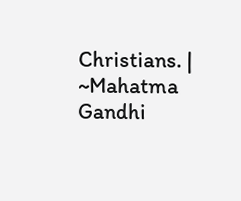Christians. | ~Mahatma Gandhi